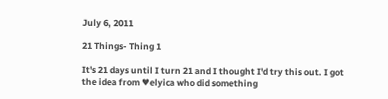July 6, 2011

21 Things- Thing 1

It's 21 days until I turn 21 and I thought I'd try this out. I got the idea from ♥elyica who did something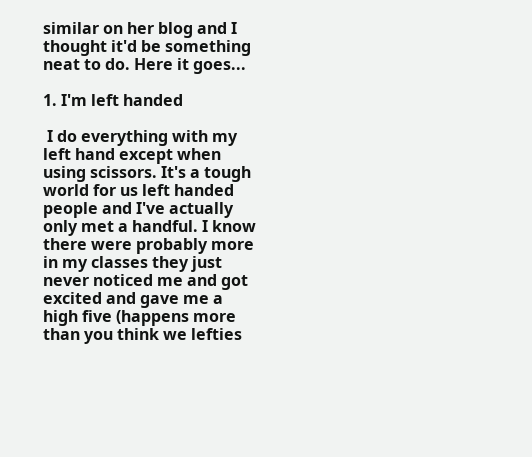similar on her blog and I thought it'd be something neat to do. Here it goes...

1. I'm left handed

 I do everything with my left hand except when using scissors. It's a tough world for us left handed people and I've actually only met a handful. I know there were probably more in my classes they just never noticed me and got excited and gave me a high five (happens more than you think we lefties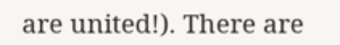are united!). There are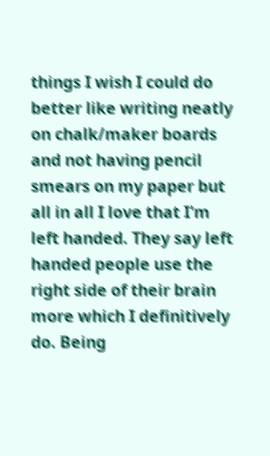things I wish I could do better like writing neatly on chalk/maker boards and not having pencil smears on my paper but all in all I love that I'm left handed. They say left handed people use the right side of their brain more which I definitively do. Being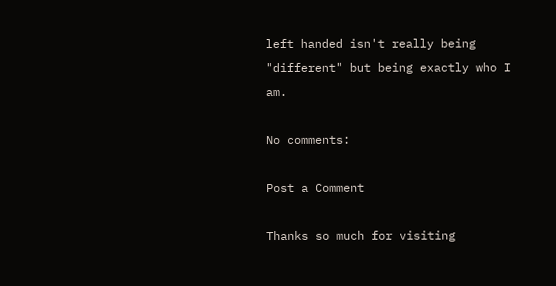left handed isn't really being "different" but being exactly who I am.

No comments:

Post a Comment

Thanks so much for visiting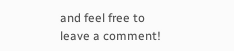and feel free to leave a comment!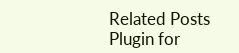Related Posts Plugin for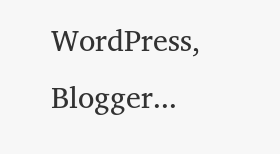WordPress, Blogger...